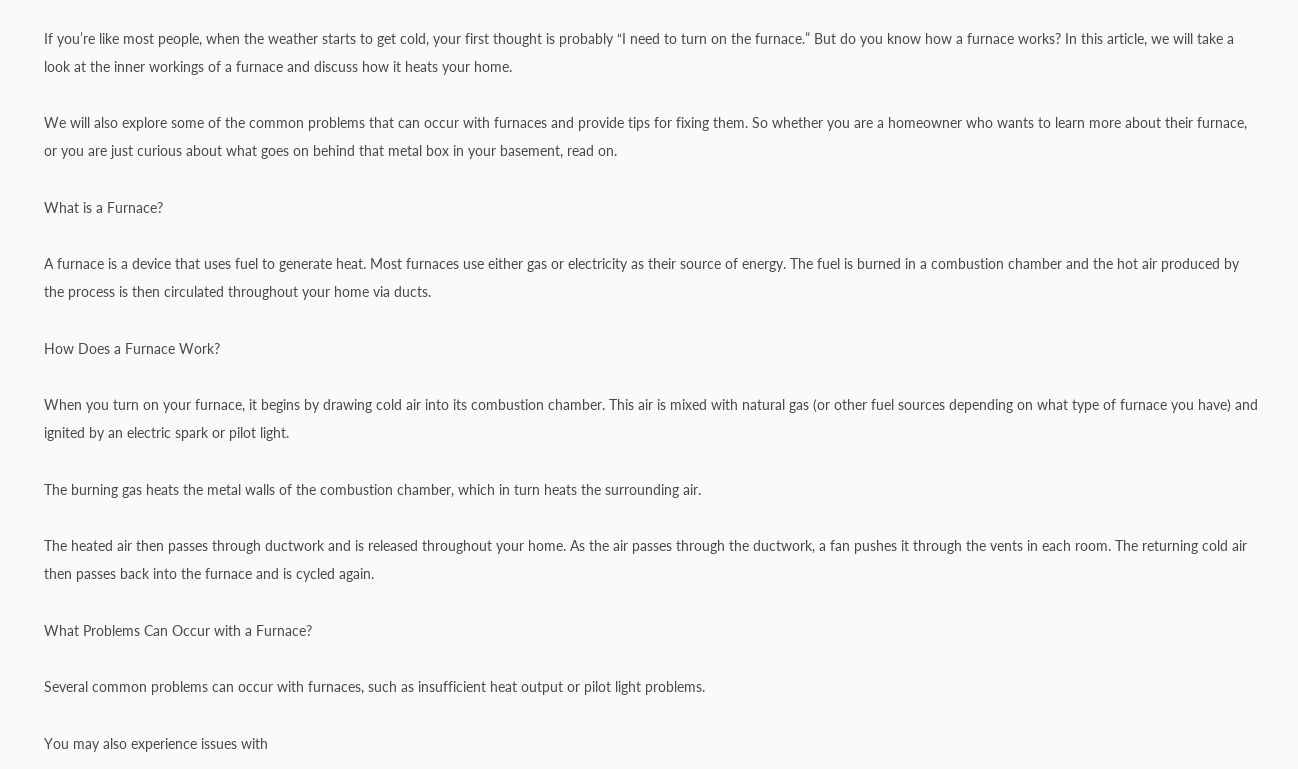If you’re like most people, when the weather starts to get cold, your first thought is probably “I need to turn on the furnace.” But do you know how a furnace works? In this article, we will take a look at the inner workings of a furnace and discuss how it heats your home.

We will also explore some of the common problems that can occur with furnaces and provide tips for fixing them. So whether you are a homeowner who wants to learn more about their furnace, or you are just curious about what goes on behind that metal box in your basement, read on.

What is a Furnace?

A furnace is a device that uses fuel to generate heat. Most furnaces use either gas or electricity as their source of energy. The fuel is burned in a combustion chamber and the hot air produced by the process is then circulated throughout your home via ducts.

How Does a Furnace Work?

When you turn on your furnace, it begins by drawing cold air into its combustion chamber. This air is mixed with natural gas (or other fuel sources depending on what type of furnace you have) and ignited by an electric spark or pilot light.

The burning gas heats the metal walls of the combustion chamber, which in turn heats the surrounding air.

The heated air then passes through ductwork and is released throughout your home. As the air passes through the ductwork, a fan pushes it through the vents in each room. The returning cold air then passes back into the furnace and is cycled again.

What Problems Can Occur with a Furnace?

Several common problems can occur with furnaces, such as insufficient heat output or pilot light problems.

You may also experience issues with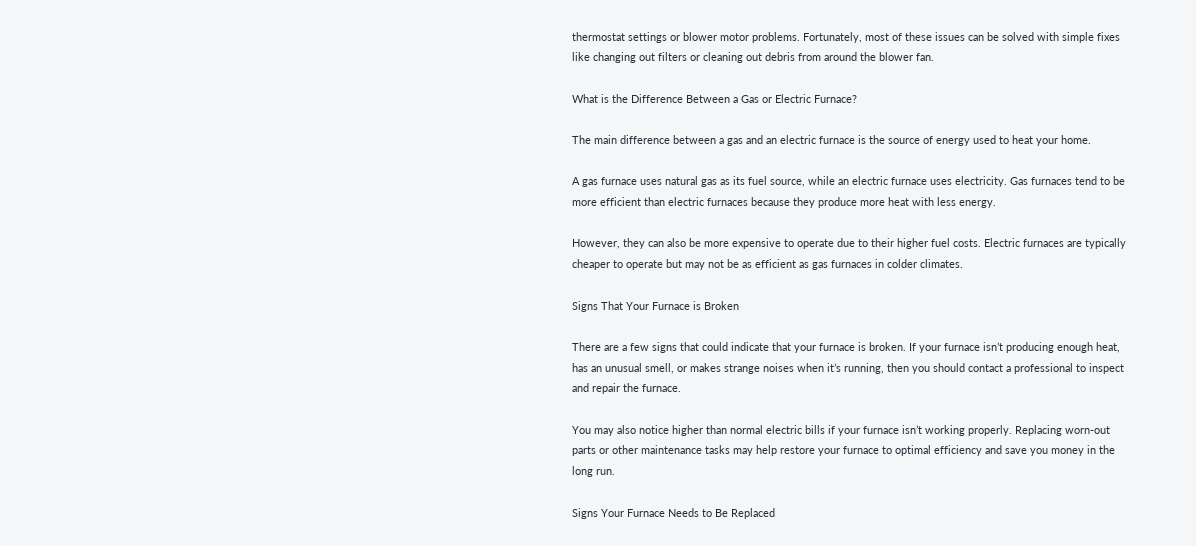thermostat settings or blower motor problems. Fortunately, most of these issues can be solved with simple fixes like changing out filters or cleaning out debris from around the blower fan.

What is the Difference Between a Gas or Electric Furnace?

The main difference between a gas and an electric furnace is the source of energy used to heat your home.

A gas furnace uses natural gas as its fuel source, while an electric furnace uses electricity. Gas furnaces tend to be more efficient than electric furnaces because they produce more heat with less energy.

However, they can also be more expensive to operate due to their higher fuel costs. Electric furnaces are typically cheaper to operate but may not be as efficient as gas furnaces in colder climates.

Signs That Your Furnace is Broken

There are a few signs that could indicate that your furnace is broken. If your furnace isn’t producing enough heat, has an unusual smell, or makes strange noises when it’s running, then you should contact a professional to inspect and repair the furnace.

You may also notice higher than normal electric bills if your furnace isn’t working properly. Replacing worn-out parts or other maintenance tasks may help restore your furnace to optimal efficiency and save you money in the long run.

Signs Your Furnace Needs to Be Replaced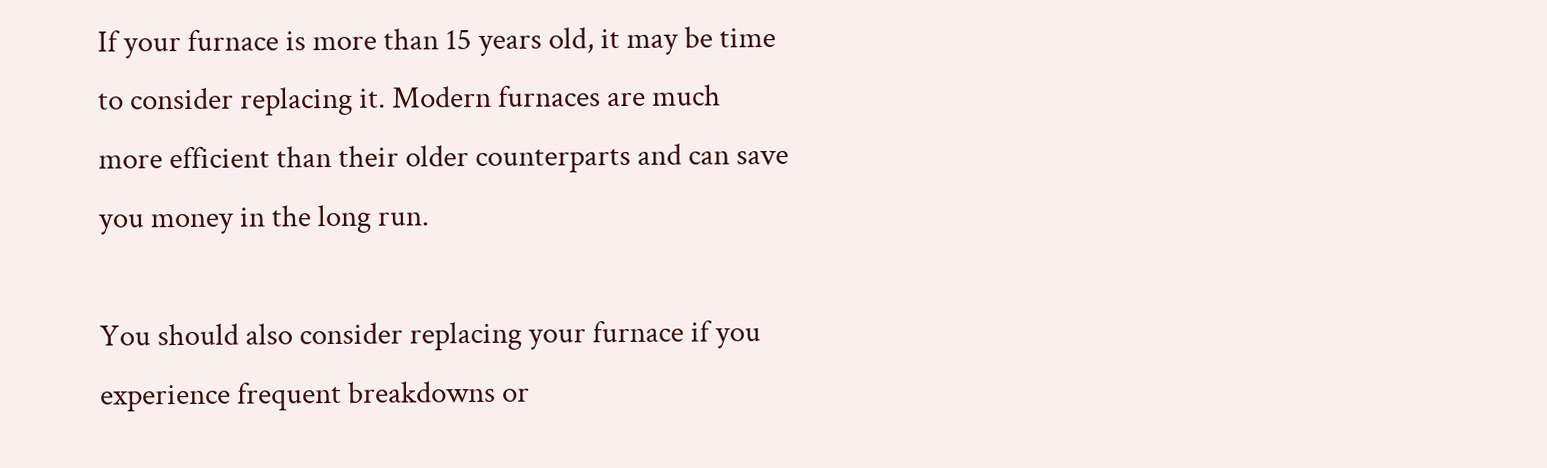If your furnace is more than 15 years old, it may be time to consider replacing it. Modern furnaces are much more efficient than their older counterparts and can save you money in the long run.

You should also consider replacing your furnace if you experience frequent breakdowns or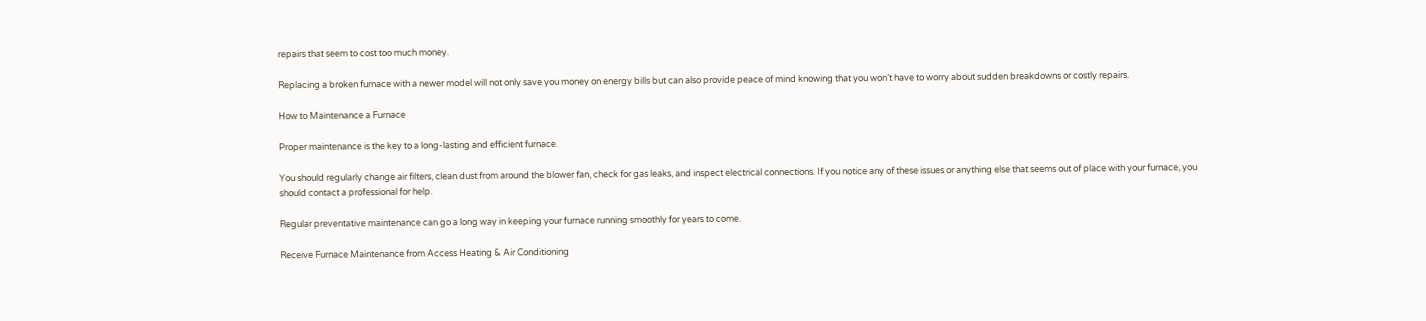repairs that seem to cost too much money.

Replacing a broken furnace with a newer model will not only save you money on energy bills but can also provide peace of mind knowing that you won’t have to worry about sudden breakdowns or costly repairs.

How to Maintenance a Furnace

Proper maintenance is the key to a long-lasting and efficient furnace.

You should regularly change air filters, clean dust from around the blower fan, check for gas leaks, and inspect electrical connections. If you notice any of these issues or anything else that seems out of place with your furnace, you should contact a professional for help.

Regular preventative maintenance can go a long way in keeping your furnace running smoothly for years to come.

Receive Furnace Maintenance from Access Heating & Air Conditioning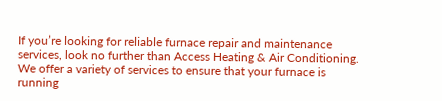If you’re looking for reliable furnace repair and maintenance services, look no further than Access Heating & Air Conditioning. We offer a variety of services to ensure that your furnace is running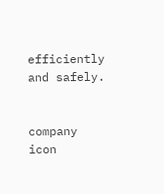efficiently and safely.


company icon